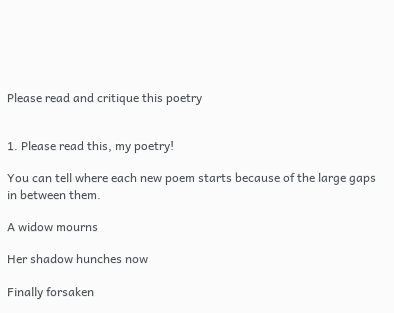Please read and critique this poetry


1. Please read this, my poetry!

You can tell where each new poem starts because of the large gaps in between them.

A widow mourns

Her shadow hunches now

Finally forsaken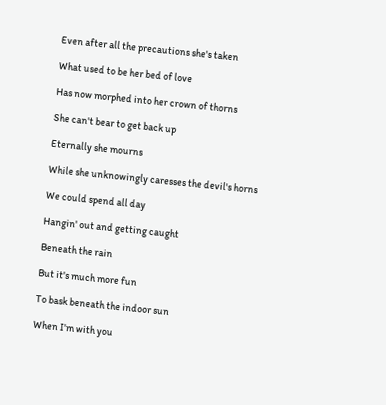Even after all the precautions she's taken

What used to be her bed of love

Has now morphed into her crown of thorns

She can't bear to get back up

Eternally she mourns

While she unknowingly caresses the devil's horns

We could spend all day

Hangin' out and getting caught

Beneath the rain

But it's much more fun

To bask beneath the indoor sun

When I'm with you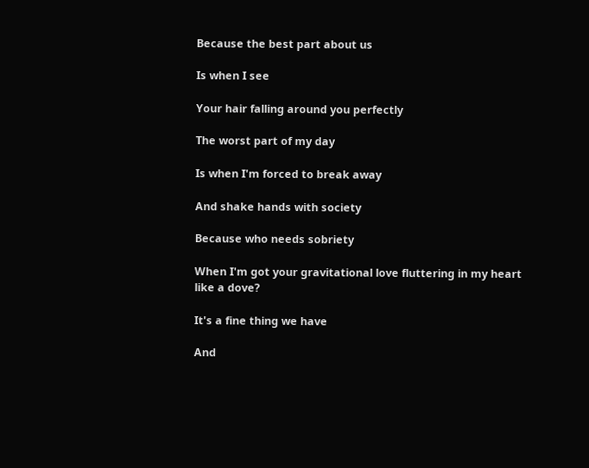Because the best part about us

Is when I see

Your hair falling around you perfectly

The worst part of my day

Is when I'm forced to break away

And shake hands with society

Because who needs sobriety

When I'm got your gravitational love fluttering in my heart like a dove?

It's a fine thing we have

And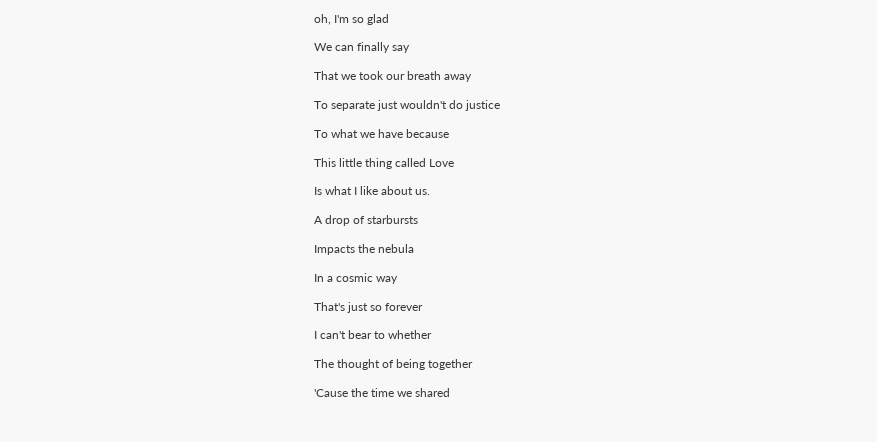oh, I'm so glad

We can finally say

That we took our breath away

To separate just wouldn't do justice

To what we have because

This little thing called Love

Is what I like about us.

A drop of starbursts

Impacts the nebula

In a cosmic way

That's just so forever

I can't bear to whether

The thought of being together

'Cause the time we shared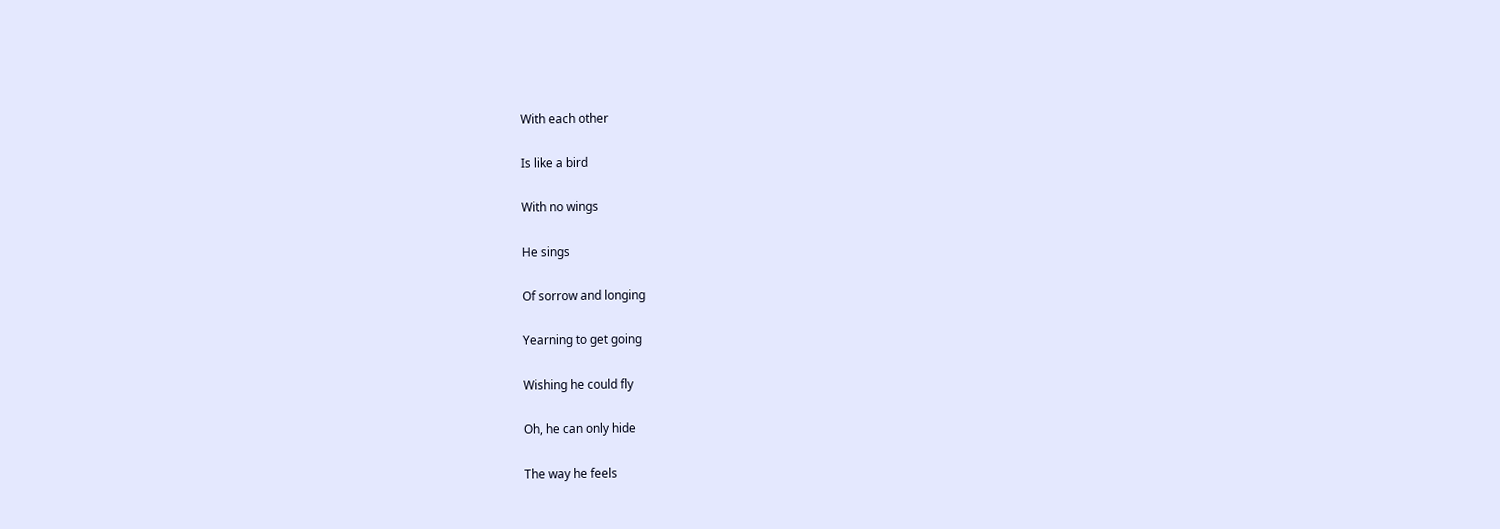With each other

Is like a bird

With no wings

He sings

Of sorrow and longing

Yearning to get going

Wishing he could fly

Oh, he can only hide

The way he feels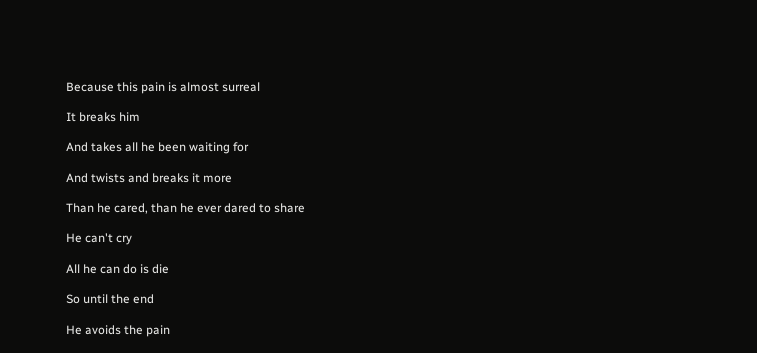Because this pain is almost surreal

It breaks him

And takes all he been waiting for

And twists and breaks it more

Than he cared, than he ever dared to share

He can't cry

All he can do is die

So until the end

He avoids the pain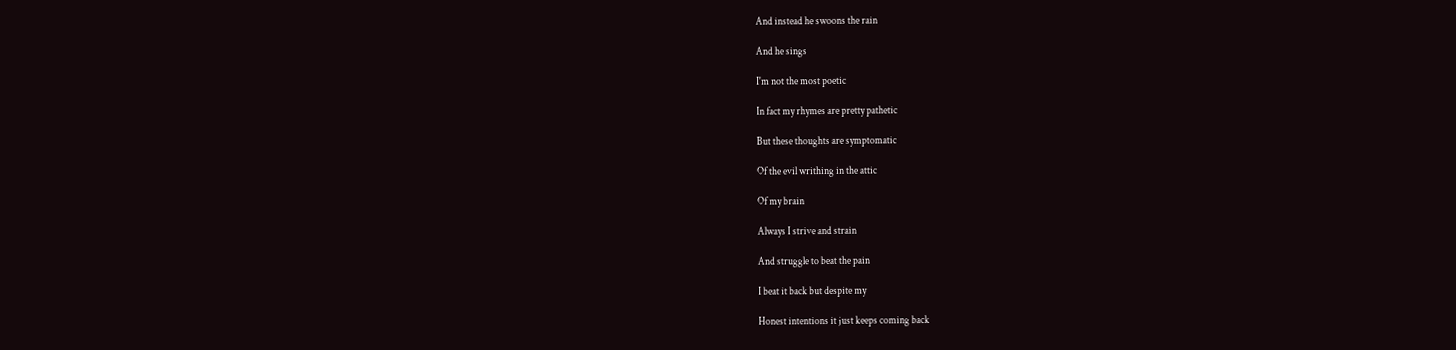And instead he swoons the rain

And he sings

I'm not the most poetic

In fact my rhymes are pretty pathetic

But these thoughts are symptomatic

Of the evil writhing in the attic

Of my brain

Always I strive and strain

And struggle to beat the pain

I beat it back but despite my

Honest intentions it just keeps coming back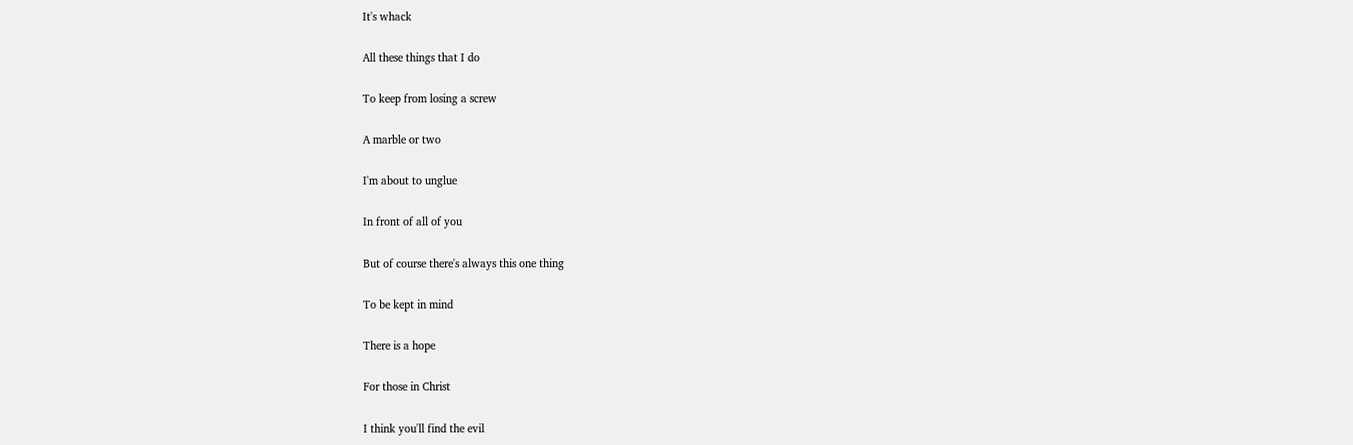It's whack

All these things that I do

To keep from losing a screw

A marble or two

I'm about to unglue

In front of all of you

But of course there's always this one thing

To be kept in mind

There is a hope

For those in Christ

I think you'll find the evil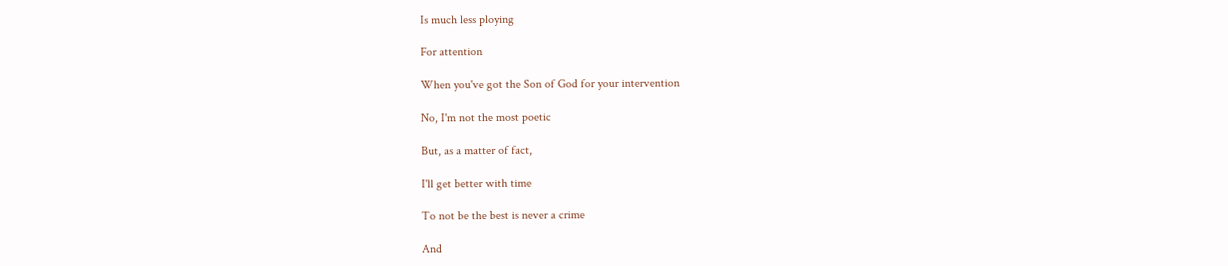Is much less ploying

For attention

When you've got the Son of God for your intervention

No, I'm not the most poetic

But, as a matter of fact,

I'll get better with time

To not be the best is never a crime

And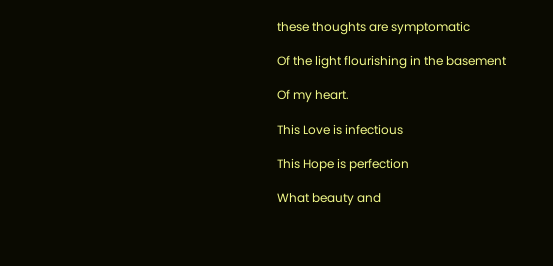these thoughts are symptomatic

Of the light flourishing in the basement

Of my heart.

This Love is infectious

This Hope is perfection

What beauty and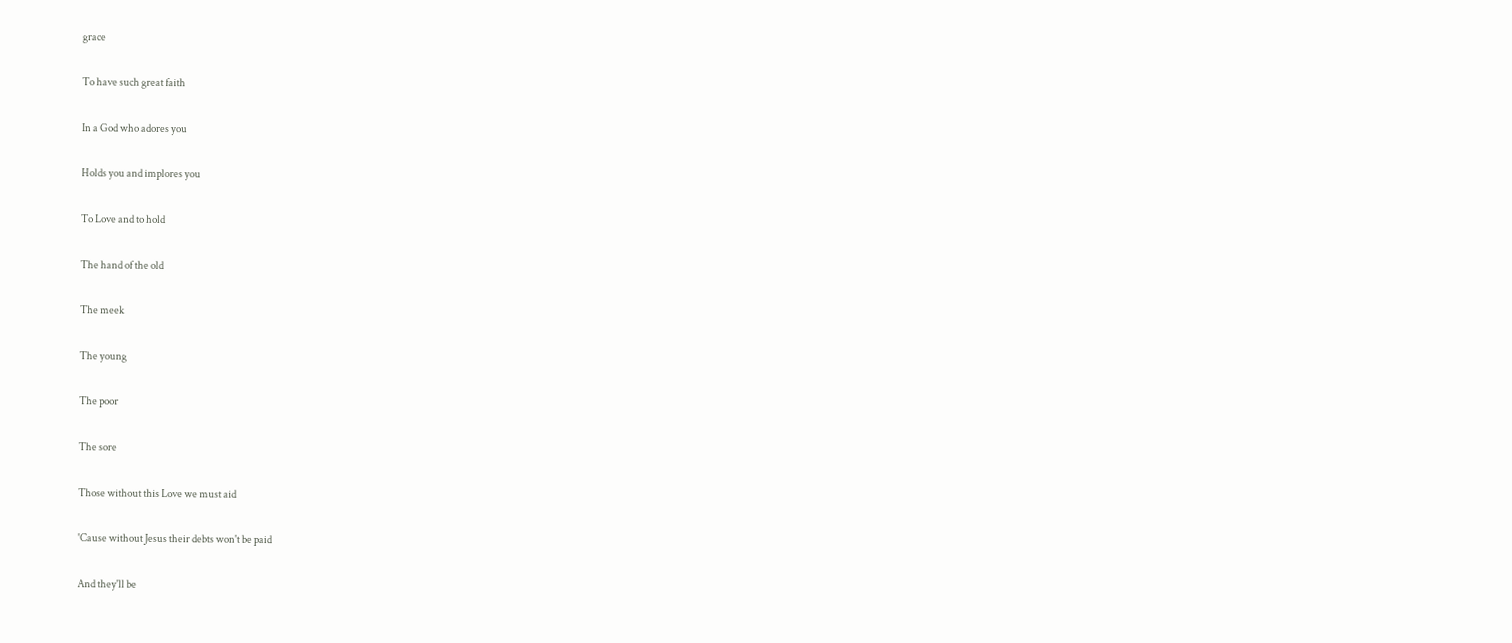grace

To have such great faith

In a God who adores you

Holds you and implores you

To Love and to hold

The hand of the old

The meek

The young

The poor

The sore

Those without this Love we must aid

'Cause without Jesus their debts won't be paid

And they'll be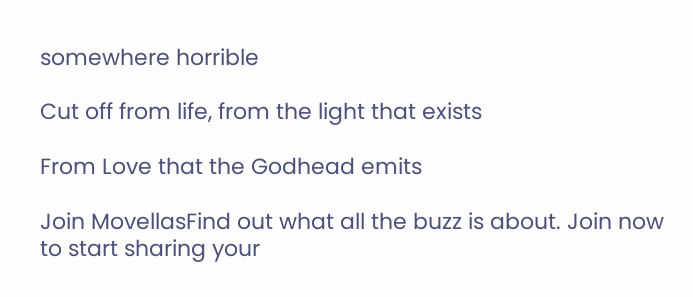somewhere horrible

Cut off from life, from the light that exists

From Love that the Godhead emits

Join MovellasFind out what all the buzz is about. Join now to start sharing your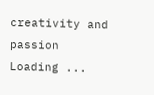creativity and passion
Loading ...